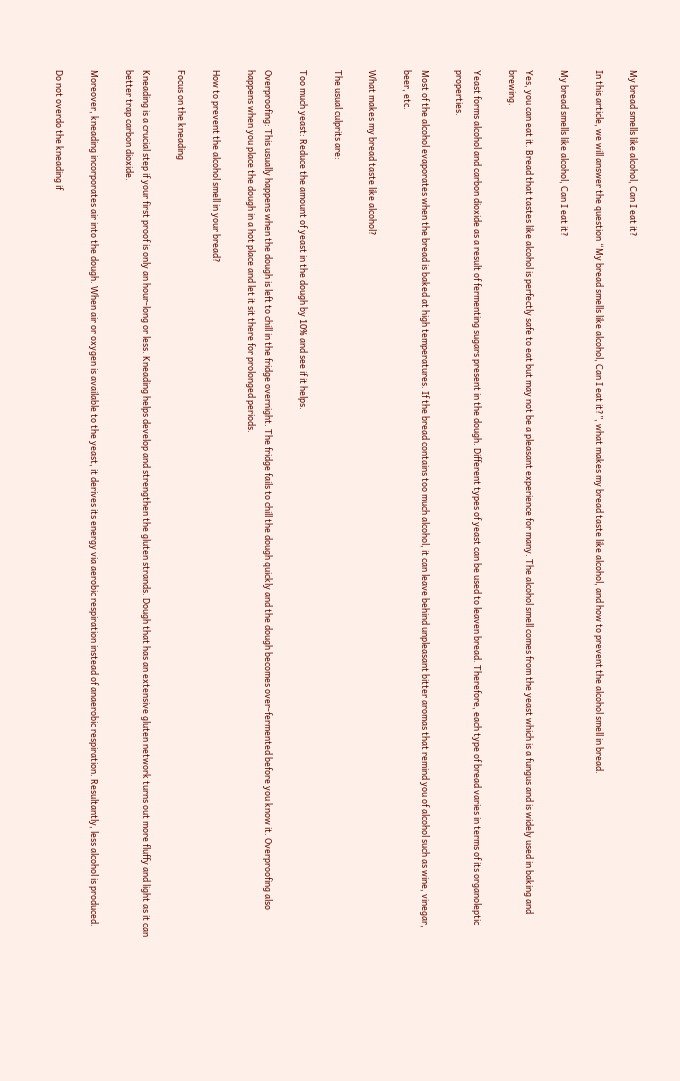My bread smells like alcohol, Can I eat it?

In this article, we will answer the question “My bread smells like alcohol, Can I eat it?”, what makes my bread taste like alcohol, and how to prevent the alcohol smell in bread.

My bread smells like alcohol, Can I eat it?

Yes, you can eat it. Bread that tastes like alcohol is perfectly safe to eat but may not be a pleasant experience for many. The alcohol smell comes from the yeast which is a fungus and is widely used in baking and brewing.

Yeast forms alcohol and carbon dioxide as a result of fermenting sugars present in the dough. Different types of yeast can be used to leaven bread. Therefore, each type of bread varies in terms of its organoleptic properties.

Most of the alcohol evaporates when the bread is baked at high temperatures. If the bread contains too much alcohol, it can leave behind unpleasant bitter aromas that remind you of alcohol such as wine, vinegar, beer, etc.

What makes my bread taste like alcohol?

The usual culprits are:

Too much yeast: Reduce the amount of yeast in the dough by 10% and see if it helps.

Overproofing: This usually happens when the dough is left to chill in the fridge overnight. The fridge fails to chill the dough quickly and the dough becomes over-fermented before you know it. Overproofing also happens when you place the dough in a hot place and let it sit there for prolonged periods.

How to prevent the alcohol smell in your bread?

Focus on the kneading

Kneading is a crucial step if your first proof is only an hour-long or less. Kneading helps develop and strengthen the gluten strands. Dough that has an extensive gluten network turns out more fluffy and light as it can better trap carbon dioxide.

Moreover, kneading incorporates air into the dough. When air or oxygen is available to the yeast, it derives its energy via aerobic respiration instead of anaerobic respiration. Resultantly, less alcohol is produced.

Do not overdo the kneading if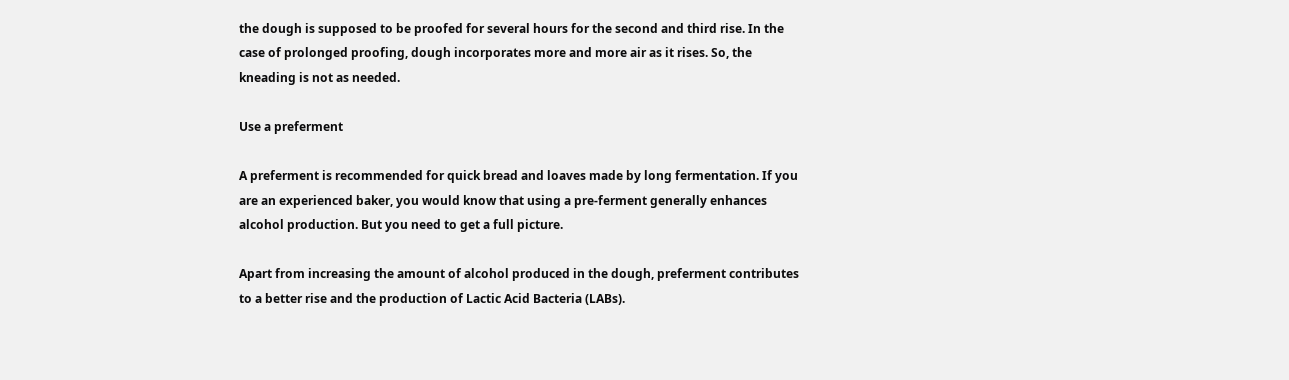the dough is supposed to be proofed for several hours for the second and third rise. In the case of prolonged proofing, dough incorporates more and more air as it rises. So, the kneading is not as needed.

Use a preferment

A preferment is recommended for quick bread and loaves made by long fermentation. If you are an experienced baker, you would know that using a pre-ferment generally enhances alcohol production. But you need to get a full picture.

Apart from increasing the amount of alcohol produced in the dough, preferment contributes to a better rise and the production of Lactic Acid Bacteria (LABs).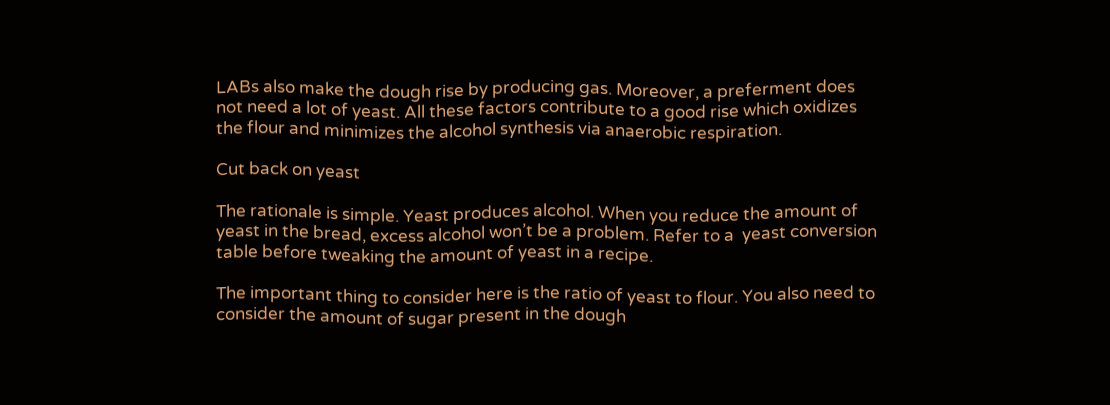LABs also make the dough rise by producing gas. Moreover, a preferment does not need a lot of yeast. All these factors contribute to a good rise which oxidizes the flour and minimizes the alcohol synthesis via anaerobic respiration.

Cut back on yeast

The rationale is simple. Yeast produces alcohol. When you reduce the amount of yeast in the bread, excess alcohol won’t be a problem. Refer to a  yeast conversion table before tweaking the amount of yeast in a recipe.

The important thing to consider here is the ratio of yeast to flour. You also need to consider the amount of sugar present in the dough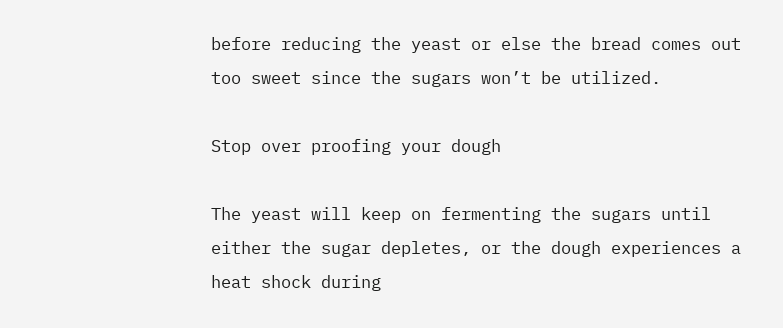before reducing the yeast or else the bread comes out too sweet since the sugars won’t be utilized.

Stop over proofing your dough

The yeast will keep on fermenting the sugars until either the sugar depletes, or the dough experiences a heat shock during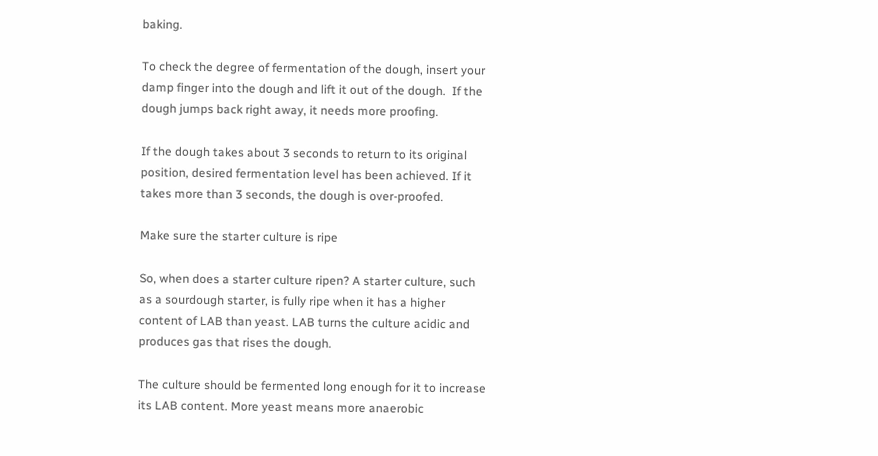baking.

To check the degree of fermentation of the dough, insert your damp finger into the dough and lift it out of the dough.  If the dough jumps back right away, it needs more proofing.

If the dough takes about 3 seconds to return to its original position, desired fermentation level has been achieved. If it takes more than 3 seconds, the dough is over-proofed.

Make sure the starter culture is ripe

So, when does a starter culture ripen? A starter culture, such as a sourdough starter, is fully ripe when it has a higher content of LAB than yeast. LAB turns the culture acidic and produces gas that rises the dough.

The culture should be fermented long enough for it to increase its LAB content. More yeast means more anaerobic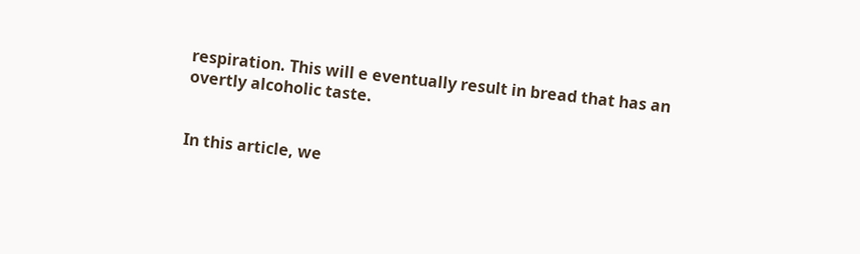respiration. This will e eventually result in bread that has an overtly alcoholic taste.


In this article, we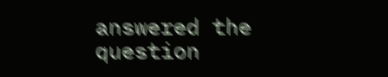answered the question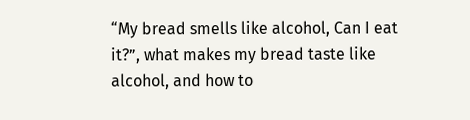“My bread smells like alcohol, Can I eat it?”, what makes my bread taste like alcohol, and how to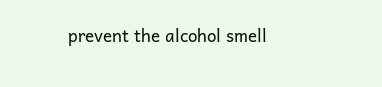prevent the alcohol smell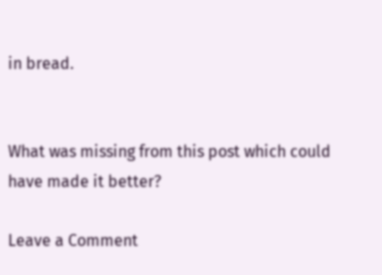in bread.


What was missing from this post which could have made it better?

Leave a Comment